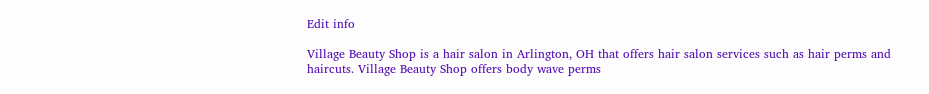Edit info

Village Beauty Shop is a hair salon in Arlington, OH that offers hair salon services such as hair perms and haircuts. Village Beauty Shop offers body wave perms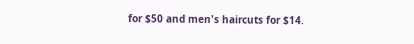for $50 and men's haircuts for $14.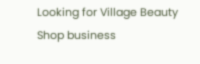Looking for Village Beauty Shop business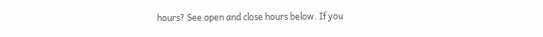hours? See open and close hours below. If you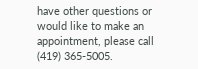have other questions or would like to make an appointment, please call (419) 365-5005.